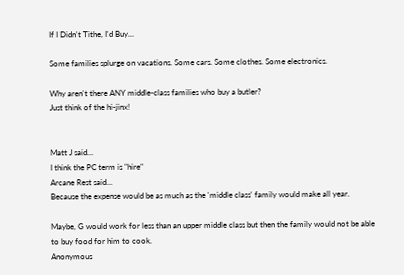If I Didn't Tithe, I'd Buy...

Some families splurge on vacations. Some cars. Some clothes. Some electronics.

Why aren't there ANY middle-class families who buy a butler?
Just think of the hi-jinx!


Matt J said…
I think the PC term is "hire"
Arcane Rest said…
Because the expense would be as much as the 'middle class' family would make all year.

Maybe, G would work for less than an upper middle class but then the family would not be able to buy food for him to cook.
Anonymous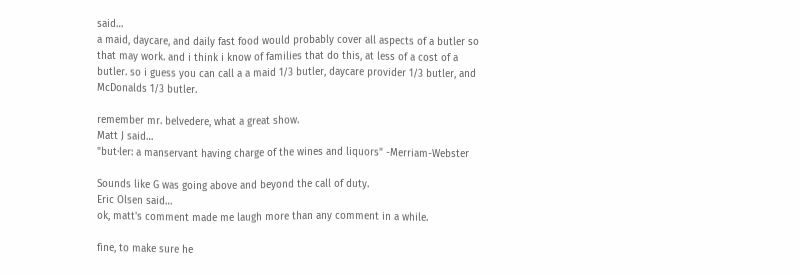said…
a maid, daycare, and daily fast food would probably cover all aspects of a butler so that may work. and i think i know of families that do this, at less of a cost of a butler. so i guess you can call a a maid 1/3 butler, daycare provider 1/3 butler, and McDonalds 1/3 butler.

remember mr. belvedere, what a great show.
Matt J said…
"but·ler: a manservant having charge of the wines and liquors" -Merriam-Webster

Sounds like G was going above and beyond the call of duty.
Eric Olsen said…
ok, matt's comment made me laugh more than any comment in a while.

fine, to make sure he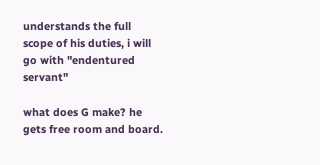understands the full scope of his duties, i will go with "endentured servant"

what does G make? he gets free room and board.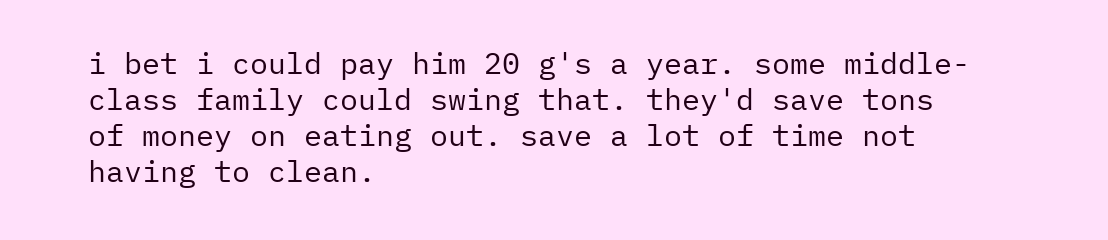i bet i could pay him 20 g's a year. some middle-class family could swing that. they'd save tons of money on eating out. save a lot of time not having to clean.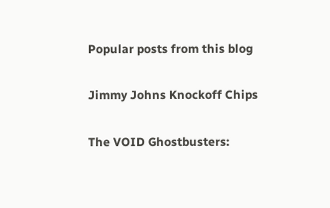Popular posts from this blog

Jimmy Johns Knockoff Chips

The VOID Ghostbusters: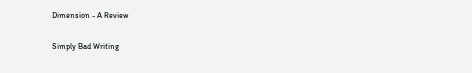Dimension - A Review

Simply Bad Writing